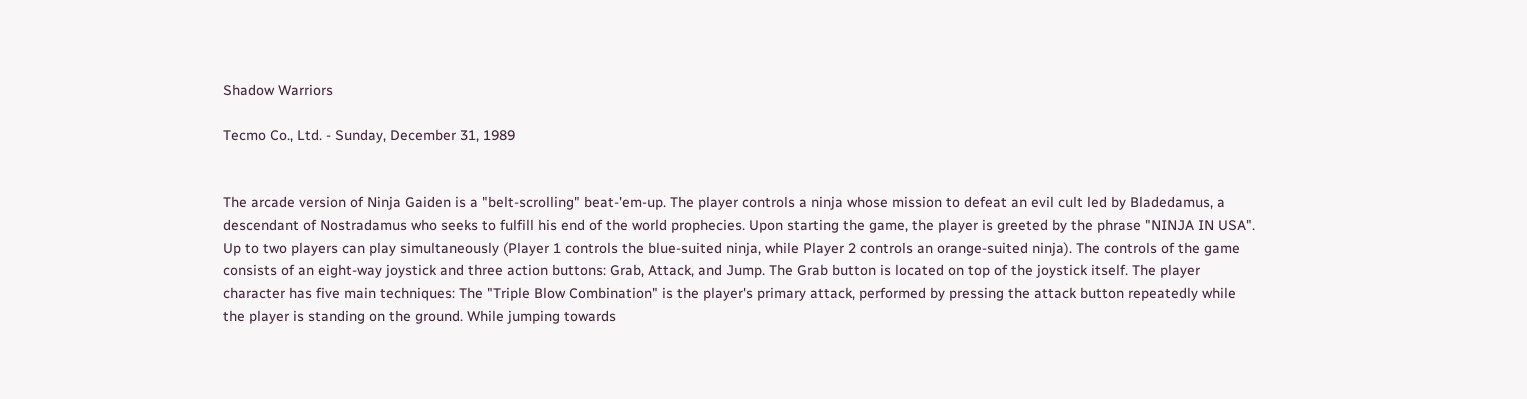Shadow Warriors

Tecmo Co., Ltd. - Sunday, December 31, 1989


The arcade version of Ninja Gaiden is a "belt-scrolling" beat-'em-up. The player controls a ninja whose mission to defeat an evil cult led by Bladedamus, a descendant of Nostradamus who seeks to fulfill his end of the world prophecies. Upon starting the game, the player is greeted by the phrase "NINJA IN USA". Up to two players can play simultaneously (Player 1 controls the blue-suited ninja, while Player 2 controls an orange-suited ninja). The controls of the game consists of an eight-way joystick and three action buttons: Grab, Attack, and Jump. The Grab button is located on top of the joystick itself. The player character has five main techniques: The "Triple Blow Combination" is the player's primary attack, performed by pressing the attack button repeatedly while the player is standing on the ground. While jumping towards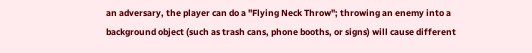an adversary, the player can do a "Flying Neck Throw"; throwing an enemy into a background object (such as trash cans, phone booths, or signs) will cause different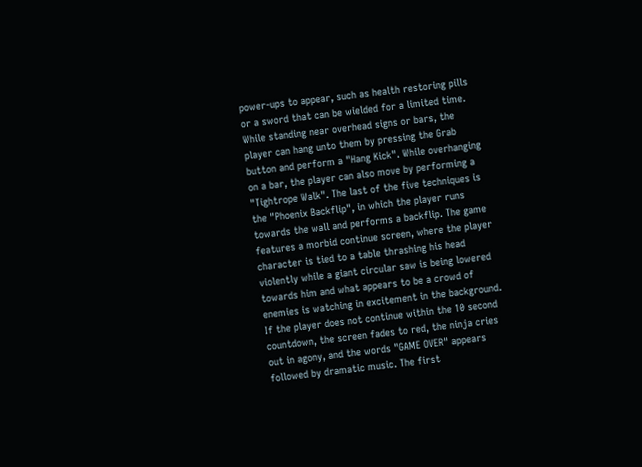power-ups to appear, such as health restoring pills or a sword that can be wielded for a limited time. While standing near overhead signs or bars, the player can hang unto them by pressing the Grab button and perform a "Hang Kick". While overhanging on a bar, the player can also move by performing a "Tightrope Walk". The last of the five techniques is the "Phoenix Backflip", in which the player runs towards the wall and performs a backflip. The game features a morbid continue screen, where the player character is tied to a table thrashing his head violently while a giant circular saw is being lowered towards him and what appears to be a crowd of enemies is watching in excitement in the background. If the player does not continue within the 10 second countdown, the screen fades to red, the ninja cries out in agony, and the words "GAME OVER" appears followed by dramatic music. The first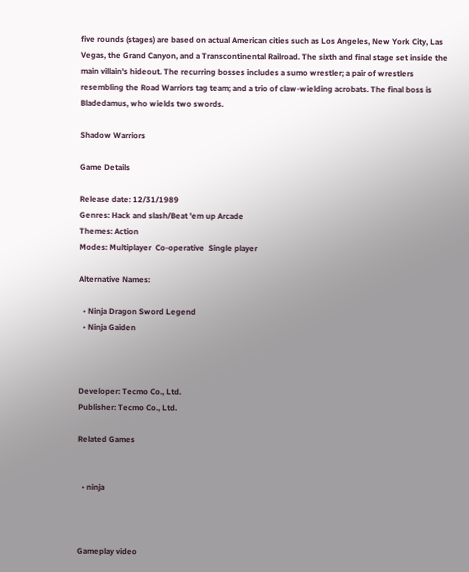five rounds (stages) are based on actual American cities such as Los Angeles, New York City, Las Vegas, the Grand Canyon, and a Transcontinental Railroad. The sixth and final stage set inside the main villain's hideout. The recurring bosses includes a sumo wrestler; a pair of wrestlers resembling the Road Warriors tag team; and a trio of claw-wielding acrobats. The final boss is Bladedamus, who wields two swords.

Shadow Warriors

Game Details

Release date: 12/31/1989
Genres: Hack and slash/Beat 'em up Arcade
Themes: Action
Modes: Multiplayer  Co-operative  Single player

Alternative Names:

  • Ninja Dragon Sword Legend
  • Ninja Gaiden



Developer: Tecmo Co., Ltd.
Publisher: Tecmo Co., Ltd.

Related Games


  • ninja



Gameplay video